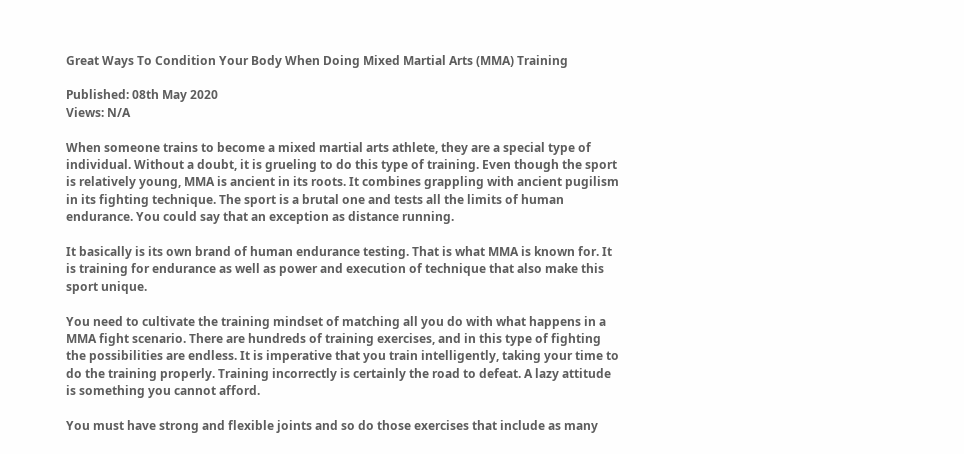Great Ways To Condition Your Body When Doing Mixed Martial Arts (MMA) Training

Published: 08th May 2020
Views: N/A

When someone trains to become a mixed martial arts athlete, they are a special type of individual. Without a doubt, it is grueling to do this type of training. Even though the sport is relatively young, MMA is ancient in its roots. It combines grappling with ancient pugilism in its fighting technique. The sport is a brutal one and tests all the limits of human endurance. You could say that an exception as distance running.

It basically is its own brand of human endurance testing. That is what MMA is known for. It is training for endurance as well as power and execution of technique that also make this sport unique.

You need to cultivate the training mindset of matching all you do with what happens in a MMA fight scenario. There are hundreds of training exercises, and in this type of fighting the possibilities are endless. It is imperative that you train intelligently, taking your time to do the training properly. Training incorrectly is certainly the road to defeat. A lazy attitude is something you cannot afford.

You must have strong and flexible joints and so do those exercises that include as many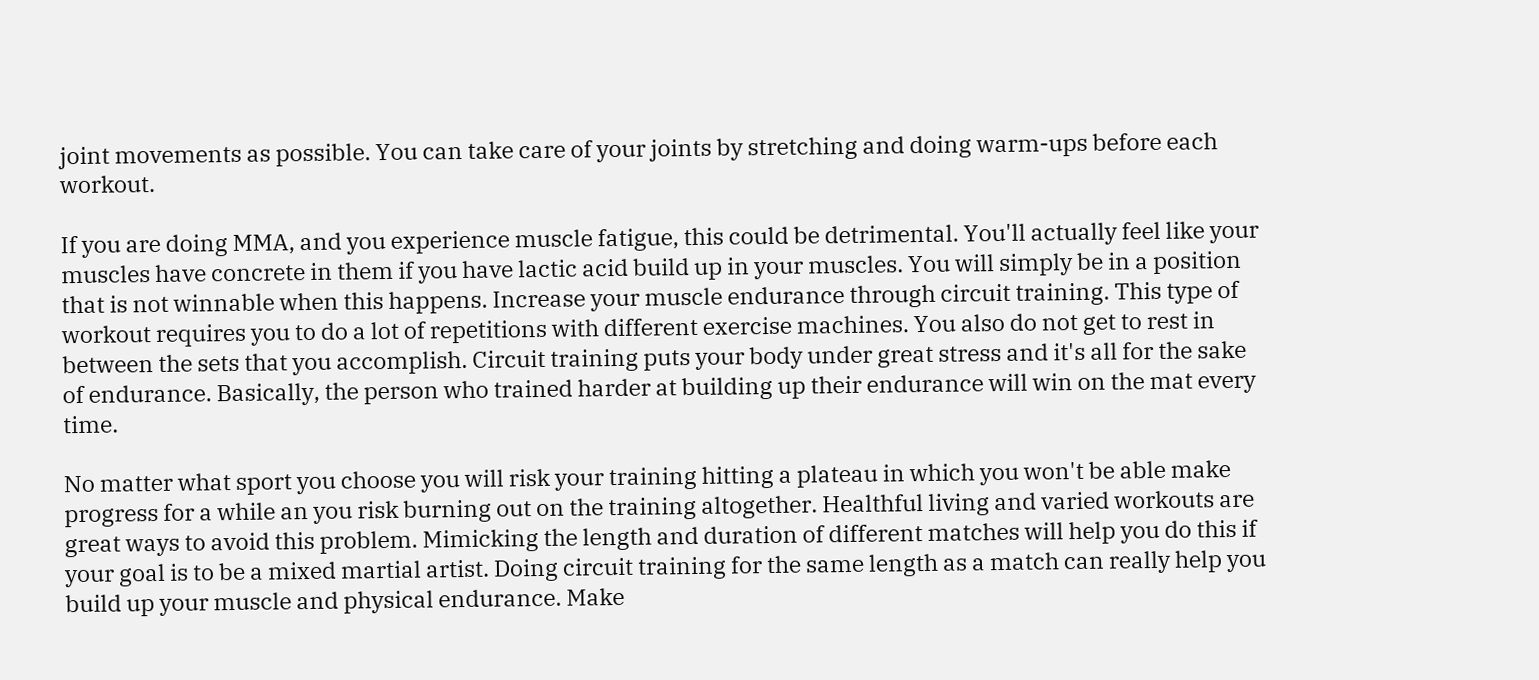joint movements as possible. You can take care of your joints by stretching and doing warm-ups before each workout.

If you are doing MMA, and you experience muscle fatigue, this could be detrimental. You'll actually feel like your muscles have concrete in them if you have lactic acid build up in your muscles. You will simply be in a position that is not winnable when this happens. Increase your muscle endurance through circuit training. This type of workout requires you to do a lot of repetitions with different exercise machines. You also do not get to rest in between the sets that you accomplish. Circuit training puts your body under great stress and it's all for the sake of endurance. Basically, the person who trained harder at building up their endurance will win on the mat every time.

No matter what sport you choose you will risk your training hitting a plateau in which you won't be able make progress for a while an you risk burning out on the training altogether. Healthful living and varied workouts are great ways to avoid this problem. Mimicking the length and duration of different matches will help you do this if your goal is to be a mixed martial artist. Doing circuit training for the same length as a match can really help you build up your muscle and physical endurance. Make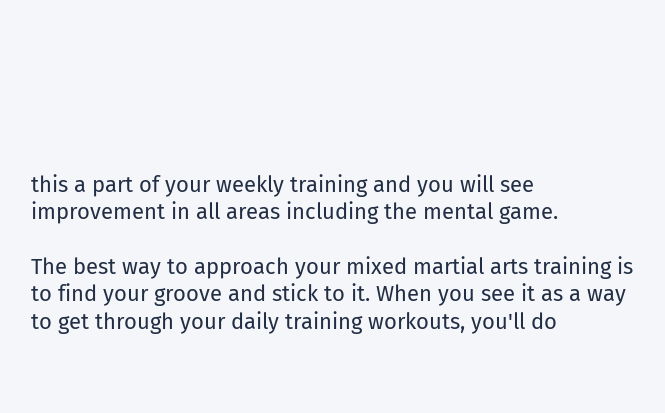this a part of your weekly training and you will see improvement in all areas including the mental game.

The best way to approach your mixed martial arts training is to find your groove and stick to it. When you see it as a way to get through your daily training workouts, you'll do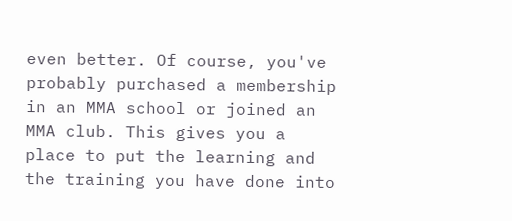even better. Of course, you've probably purchased a membership in an MMA school or joined an MMA club. This gives you a place to put the learning and the training you have done into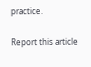practice.

Report this article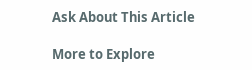Ask About This Article

More to Explore